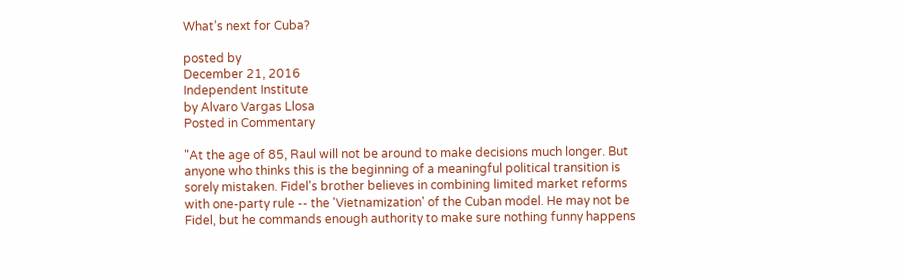What’s next for Cuba?

posted by
December 21, 2016
Independent Institute
by Alvaro Vargas Llosa
Posted in Commentary

"At the age of 85, Raul will not be around to make decisions much longer. But anyone who thinks this is the beginning of a meaningful political transition is sorely mistaken. Fidel's brother believes in combining limited market reforms with one-party rule -- the 'Vietnamization' of the Cuban model. He may not be Fidel, but he commands enough authority to make sure nothing funny happens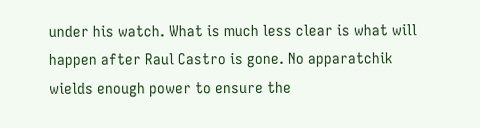under his watch. What is much less clear is what will happen after Raul Castro is gone. No apparatchik wields enough power to ensure the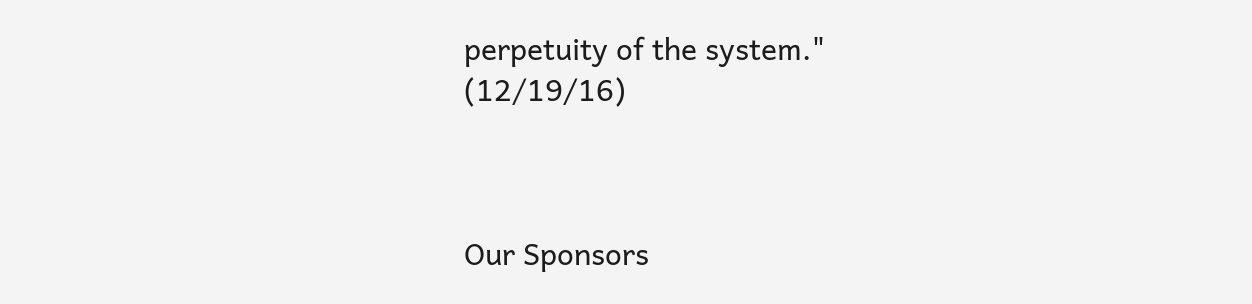perpetuity of the system." (12/19/16)



Our Sponsors